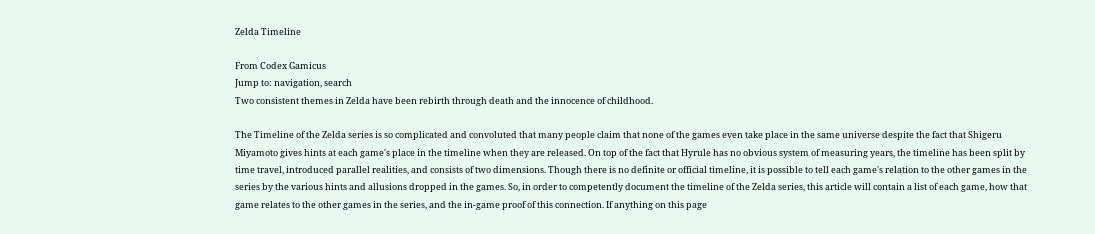Zelda Timeline

From Codex Gamicus
Jump to: navigation, search
Two consistent themes in Zelda have been rebirth through death and the innocence of childhood.

The Timeline of the Zelda series is so complicated and convoluted that many people claim that none of the games even take place in the same universe despite the fact that Shigeru Miyamoto gives hints at each game's place in the timeline when they are released. On top of the fact that Hyrule has no obvious system of measuring years, the timeline has been split by time travel, introduced parallel realities, and consists of two dimensions. Though there is no definite or official timeline, it is possible to tell each game's relation to the other games in the series by the various hints and allusions dropped in the games. So, in order to competently document the timeline of the Zelda series, this article will contain a list of each game, how that game relates to the other games in the series, and the in-game proof of this connection. If anything on this page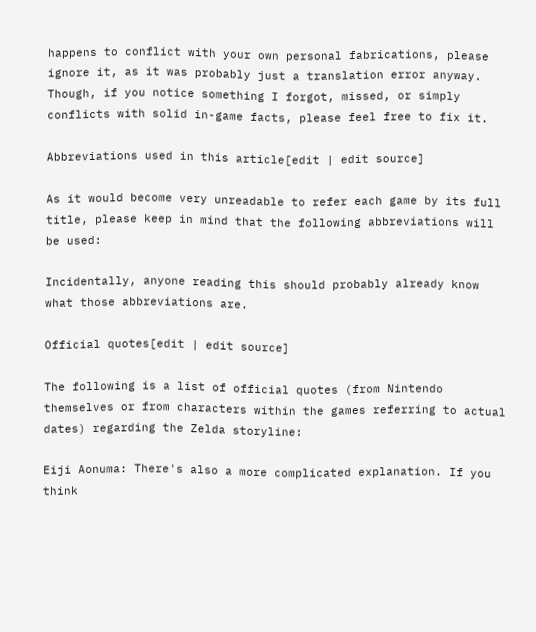happens to conflict with your own personal fabrications, please ignore it, as it was probably just a translation error anyway. Though, if you notice something I forgot, missed, or simply conflicts with solid in-game facts, please feel free to fix it.

Abbreviations used in this article[edit | edit source]

As it would become very unreadable to refer each game by its full title, please keep in mind that the following abbreviations will be used:

Incidentally, anyone reading this should probably already know what those abbreviations are.

Official quotes[edit | edit source]

The following is a list of official quotes (from Nintendo themselves or from characters within the games referring to actual dates) regarding the Zelda storyline:

Eiji Aonuma: There's also a more complicated explanation. If you think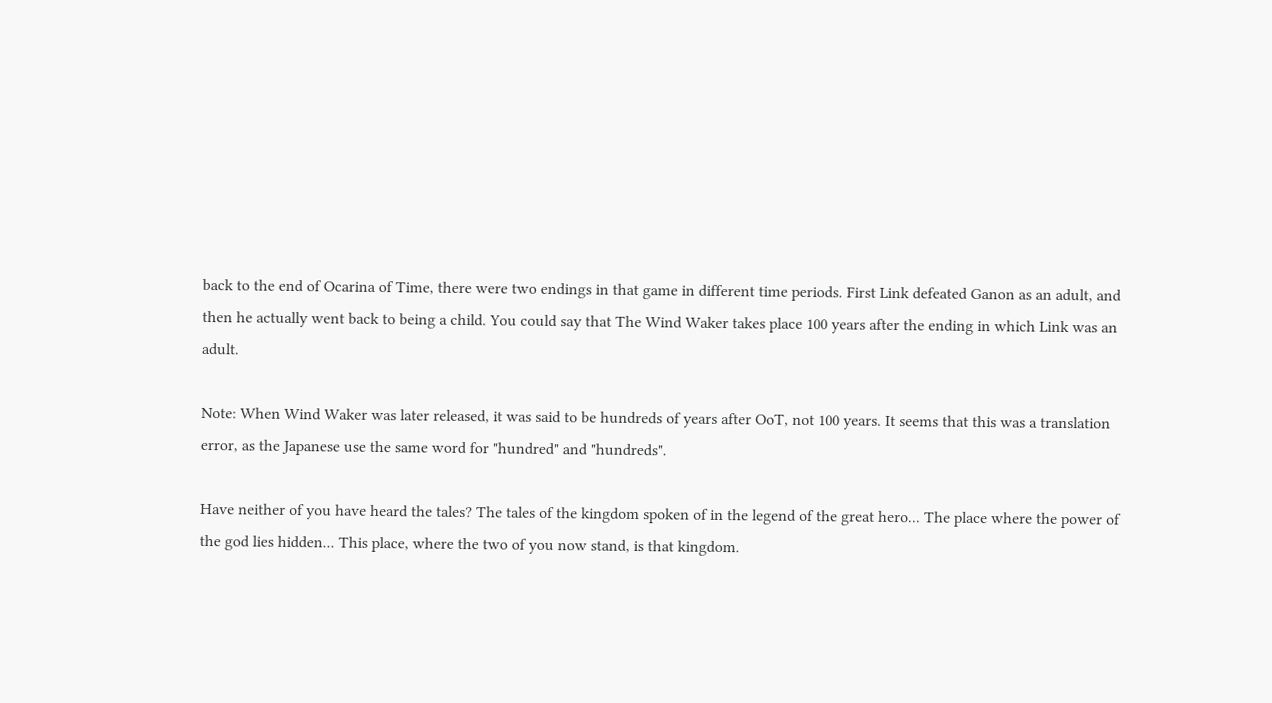back to the end of Ocarina of Time, there were two endings in that game in different time periods. First Link defeated Ganon as an adult, and then he actually went back to being a child. You could say that The Wind Waker takes place 100 years after the ending in which Link was an adult.

Note: When Wind Waker was later released, it was said to be hundreds of years after OoT, not 100 years. It seems that this was a translation error, as the Japanese use the same word for "hundred" and "hundreds".

Have neither of you have heard the tales? The tales of the kingdom spoken of in the legend of the great hero... The place where the power of the god lies hidden... This place, where the two of you now stand, is that kingdom.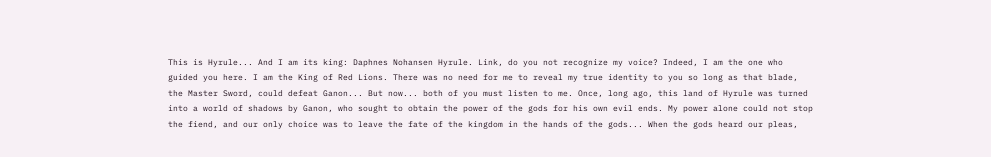This is Hyrule... And I am its king: Daphnes Nohansen Hyrule. Link, do you not recognize my voice? Indeed, I am the one who guided you here. I am the King of Red Lions. There was no need for me to reveal my true identity to you so long as that blade, the Master Sword, could defeat Ganon... But now... both of you must listen to me. Once, long ago, this land of Hyrule was turned into a world of shadows by Ganon, who sought to obtain the power of the gods for his own evil ends. My power alone could not stop the fiend, and our only choice was to leave the fate of the kingdom in the hands of the gods... When the gods heard our pleas,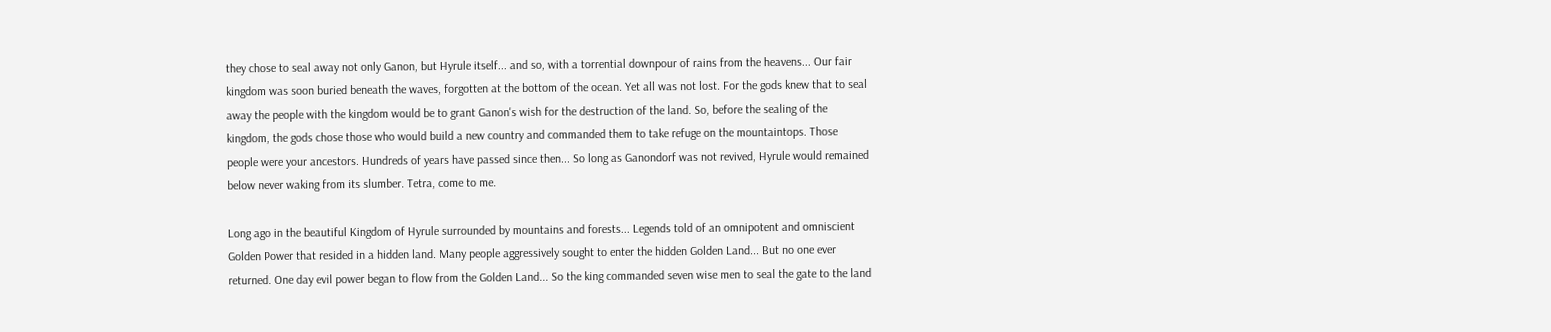they chose to seal away not only Ganon, but Hyrule itself... and so, with a torrential downpour of rains from the heavens... Our fair kingdom was soon buried beneath the waves, forgotten at the bottom of the ocean. Yet all was not lost. For the gods knew that to seal away the people with the kingdom would be to grant Ganon's wish for the destruction of the land. So, before the sealing of the kingdom, the gods chose those who would build a new country and commanded them to take refuge on the mountaintops. Those people were your ancestors. Hundreds of years have passed since then... So long as Ganondorf was not revived, Hyrule would remained below never waking from its slumber. Tetra, come to me.

Long ago in the beautiful Kingdom of Hyrule surrounded by mountains and forests... Legends told of an omnipotent and omniscient Golden Power that resided in a hidden land. Many people aggressively sought to enter the hidden Golden Land... But no one ever returned. One day evil power began to flow from the Golden Land... So the king commanded seven wise men to seal the gate to the land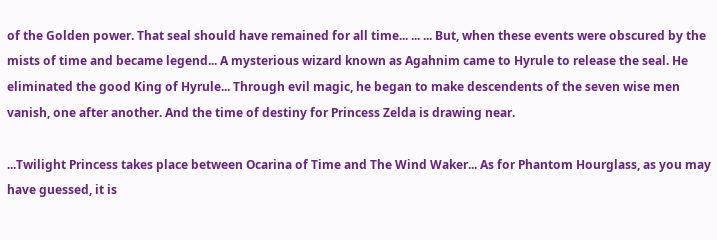of the Golden power. That seal should have remained for all time... ... ... But, when these events were obscured by the mists of time and became legend... A mysterious wizard known as Agahnim came to Hyrule to release the seal. He eliminated the good King of Hyrule... Through evil magic, he began to make descendents of the seven wise men vanish, one after another. And the time of destiny for Princess Zelda is drawing near.

...Twilight Princess takes place between Ocarina of Time and The Wind Waker... As for Phantom Hourglass, as you may have guessed, it is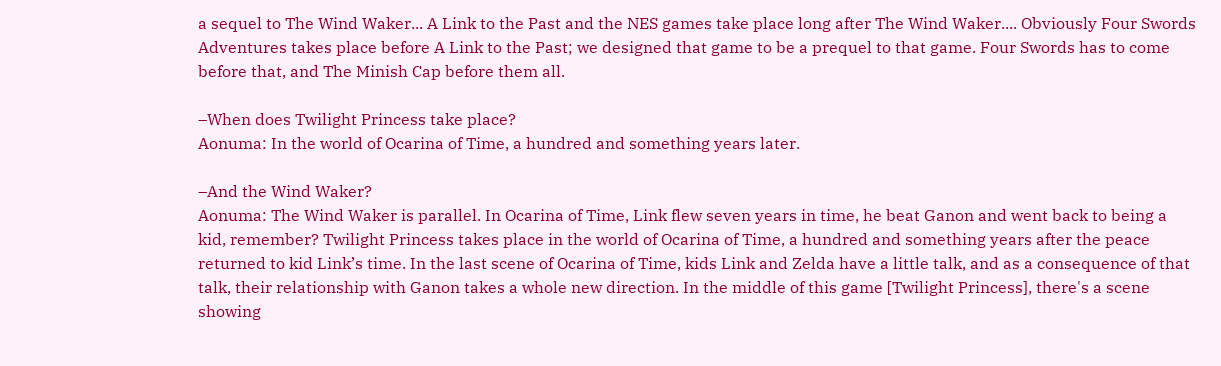a sequel to The Wind Waker... A Link to the Past and the NES games take place long after The Wind Waker.... Obviously Four Swords Adventures takes place before A Link to the Past; we designed that game to be a prequel to that game. Four Swords has to come before that, and The Minish Cap before them all.

–When does Twilight Princess take place?
Aonuma: In the world of Ocarina of Time, a hundred and something years later.

–And the Wind Waker?
Aonuma: The Wind Waker is parallel. In Ocarina of Time, Link flew seven years in time, he beat Ganon and went back to being a kid, remember? Twilight Princess takes place in the world of Ocarina of Time, a hundred and something years after the peace returned to kid Link’s time. In the last scene of Ocarina of Time, kids Link and Zelda have a little talk, and as a consequence of that talk, their relationship with Ganon takes a whole new direction. In the middle of this game [Twilight Princess], there's a scene showing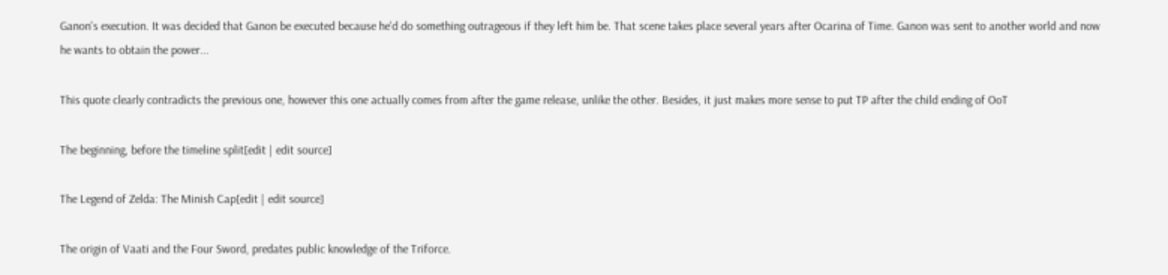Ganon's execution. It was decided that Ganon be executed because he'd do something outrageous if they left him be. That scene takes place several years after Ocarina of Time. Ganon was sent to another world and now he wants to obtain the power...

This quote clearly contradicts the previous one, however this one actually comes from after the game release, unlike the other. Besides, it just makes more sense to put TP after the child ending of OoT

The beginning, before the timeline split[edit | edit source]

The Legend of Zelda: The Minish Cap[edit | edit source]

The origin of Vaati and the Four Sword, predates public knowledge of the Triforce.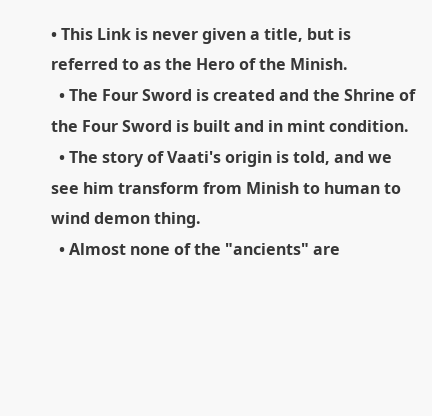• This Link is never given a title, but is referred to as the Hero of the Minish.
  • The Four Sword is created and the Shrine of the Four Sword is built and in mint condition.
  • The story of Vaati's origin is told, and we see him transform from Minish to human to wind demon thing.
  • Almost none of the "ancients" are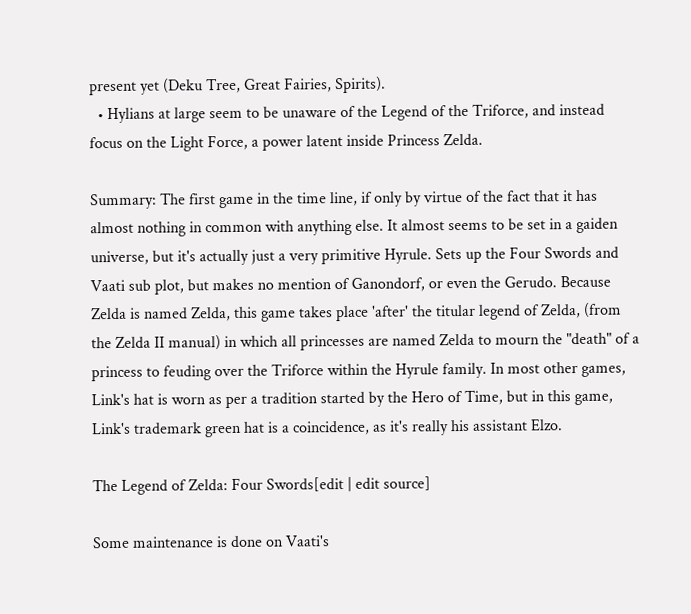present yet (Deku Tree, Great Fairies, Spirits).
  • Hylians at large seem to be unaware of the Legend of the Triforce, and instead focus on the Light Force, a power latent inside Princess Zelda.

Summary: The first game in the time line, if only by virtue of the fact that it has almost nothing in common with anything else. It almost seems to be set in a gaiden universe, but it's actually just a very primitive Hyrule. Sets up the Four Swords and Vaati sub plot, but makes no mention of Ganondorf, or even the Gerudo. Because Zelda is named Zelda, this game takes place 'after' the titular legend of Zelda, (from the Zelda II manual) in which all princesses are named Zelda to mourn the "death" of a princess to feuding over the Triforce within the Hyrule family. In most other games, Link's hat is worn as per a tradition started by the Hero of Time, but in this game, Link's trademark green hat is a coincidence, as it's really his assistant Elzo.

The Legend of Zelda: Four Swords[edit | edit source]

Some maintenance is done on Vaati's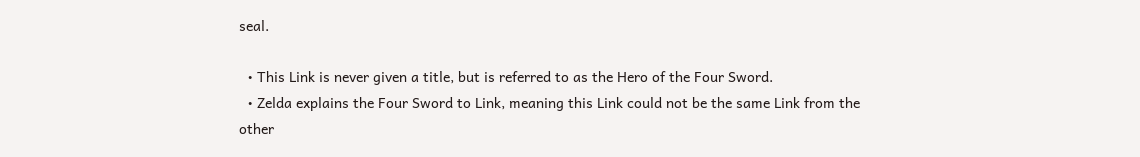seal.

  • This Link is never given a title, but is referred to as the Hero of the Four Sword.
  • Zelda explains the Four Sword to Link, meaning this Link could not be the same Link from the other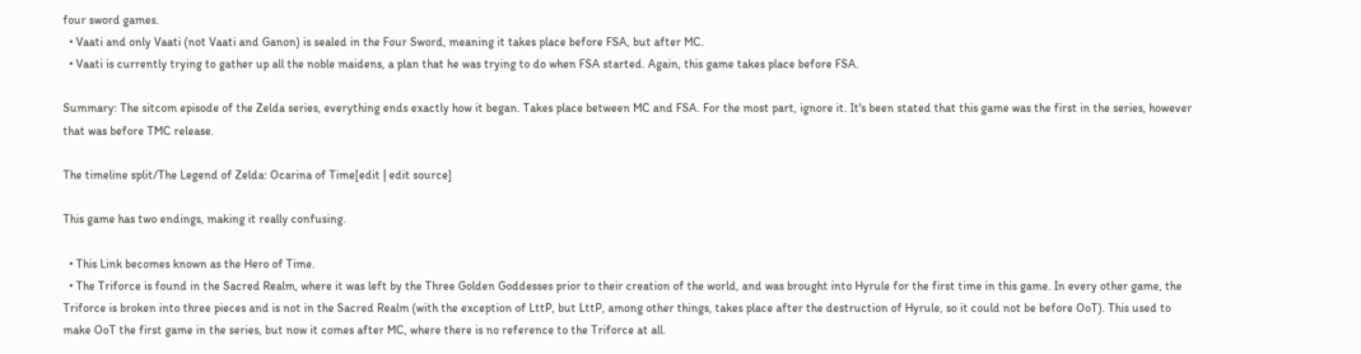four sword games.
  • Vaati and only Vaati (not Vaati and Ganon) is sealed in the Four Sword, meaning it takes place before FSA, but after MC.
  • Vaati is currently trying to gather up all the noble maidens, a plan that he was trying to do when FSA started. Again, this game takes place before FSA.

Summary: The sitcom episode of the Zelda series, everything ends exactly how it began. Takes place between MC and FSA. For the most part, ignore it. It's been stated that this game was the first in the series, however that was before TMC release.

The timeline split/The Legend of Zelda: Ocarina of Time[edit | edit source]

This game has two endings, making it really confusing.

  • This Link becomes known as the Hero of Time.
  • The Triforce is found in the Sacred Realm, where it was left by the Three Golden Goddesses prior to their creation of the world, and was brought into Hyrule for the first time in this game. In every other game, the Triforce is broken into three pieces and is not in the Sacred Realm (with the exception of LttP, but LttP, among other things, takes place after the destruction of Hyrule, so it could not be before OoT). This used to make OoT the first game in the series, but now it comes after MC, where there is no reference to the Triforce at all.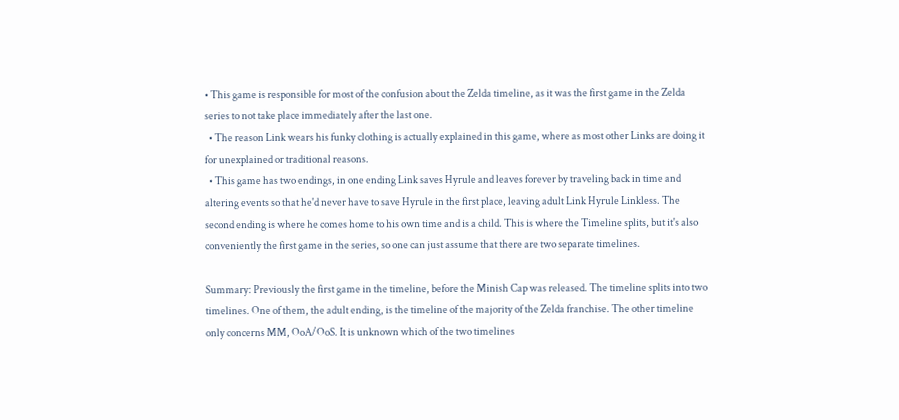• This game is responsible for most of the confusion about the Zelda timeline, as it was the first game in the Zelda series to not take place immediately after the last one.
  • The reason Link wears his funky clothing is actually explained in this game, where as most other Links are doing it for unexplained or traditional reasons.
  • This game has two endings, in one ending Link saves Hyrule and leaves forever by traveling back in time and altering events so that he'd never have to save Hyrule in the first place, leaving adult Link Hyrule Linkless. The second ending is where he comes home to his own time and is a child. This is where the Timeline splits, but it's also conveniently the first game in the series, so one can just assume that there are two separate timelines.

Summary: Previously the first game in the timeline, before the Minish Cap was released. The timeline splits into two timelines. One of them, the adult ending, is the timeline of the majority of the Zelda franchise. The other timeline only concerns MM, OoA/OoS. It is unknown which of the two timelines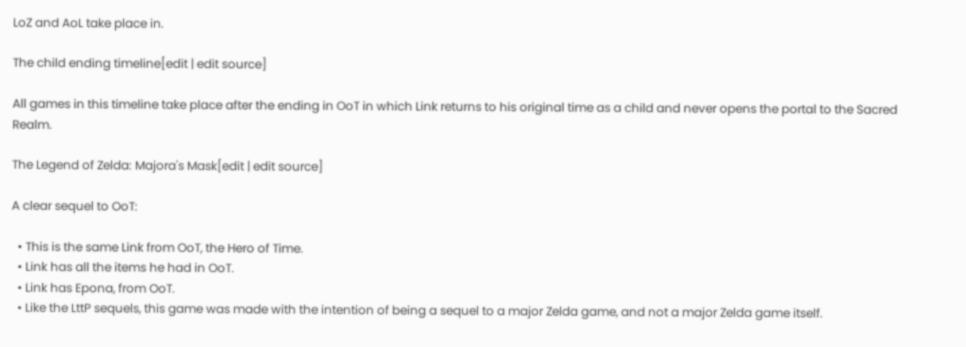LoZ and AoL take place in.

The child ending timeline[edit | edit source]

All games in this timeline take place after the ending in OoT in which Link returns to his original time as a child and never opens the portal to the Sacred Realm.

The Legend of Zelda: Majora's Mask[edit | edit source]

A clear sequel to OoT:

  • This is the same Link from OoT, the Hero of Time.
  • Link has all the items he had in OoT.
  • Link has Epona, from OoT.
  • Like the LttP sequels, this game was made with the intention of being a sequel to a major Zelda game, and not a major Zelda game itself.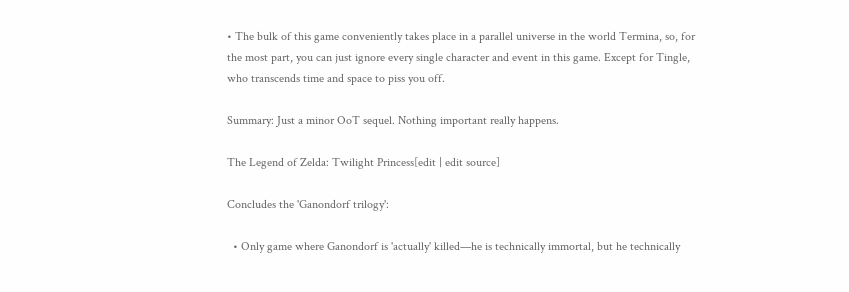• The bulk of this game conveniently takes place in a parallel universe in the world Termina, so, for the most part, you can just ignore every single character and event in this game. Except for Tingle, who transcends time and space to piss you off.

Summary: Just a minor OoT sequel. Nothing important really happens.

The Legend of Zelda: Twilight Princess[edit | edit source]

Concludes the 'Ganondorf trilogy':

  • Only game where Ganondorf is 'actually' killed—he is technically immortal, but he technically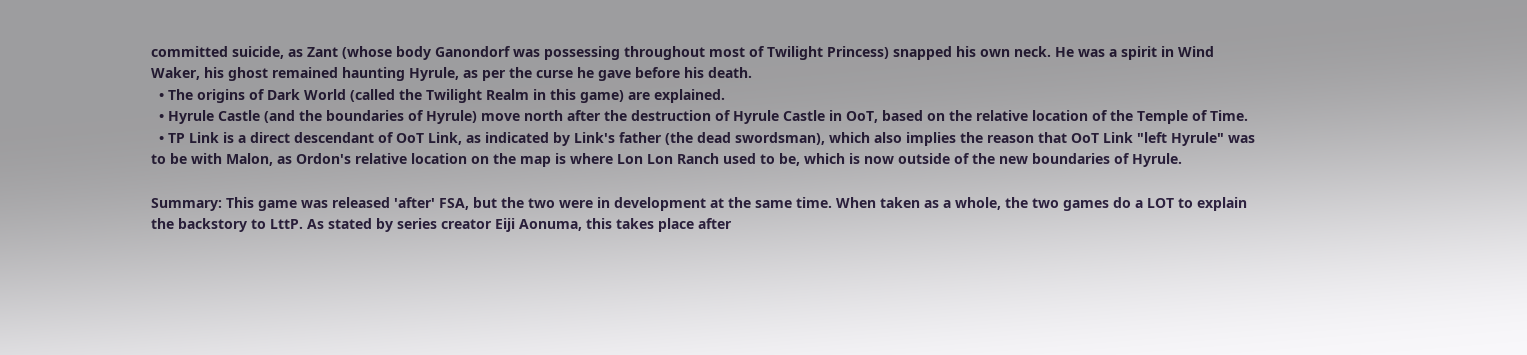committed suicide, as Zant (whose body Ganondorf was possessing throughout most of Twilight Princess) snapped his own neck. He was a spirit in Wind Waker, his ghost remained haunting Hyrule, as per the curse he gave before his death.
  • The origins of Dark World (called the Twilight Realm in this game) are explained.
  • Hyrule Castle (and the boundaries of Hyrule) move north after the destruction of Hyrule Castle in OoT, based on the relative location of the Temple of Time.
  • TP Link is a direct descendant of OoT Link, as indicated by Link's father (the dead swordsman), which also implies the reason that OoT Link "left Hyrule" was to be with Malon, as Ordon's relative location on the map is where Lon Lon Ranch used to be, which is now outside of the new boundaries of Hyrule.

Summary: This game was released 'after' FSA, but the two were in development at the same time. When taken as a whole, the two games do a LOT to explain the backstory to LttP. As stated by series creator Eiji Aonuma, this takes place after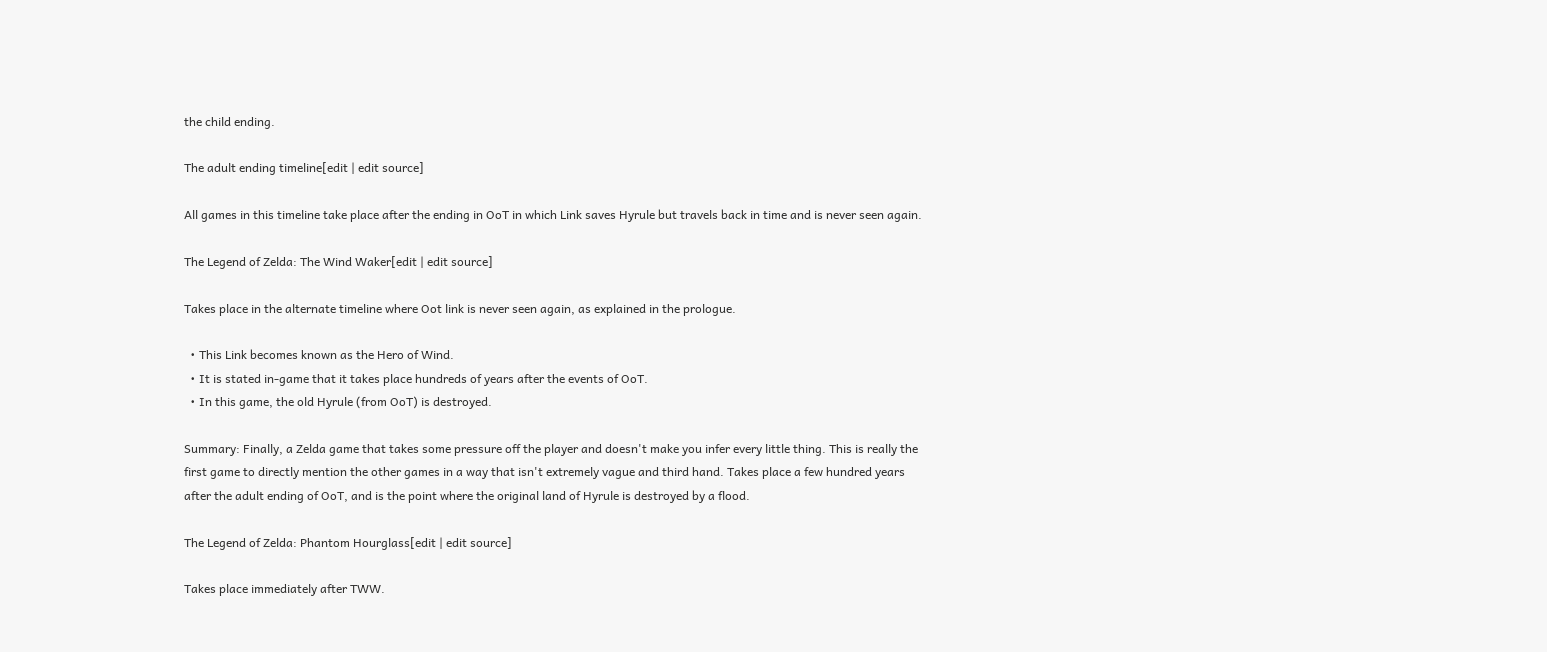the child ending.

The adult ending timeline[edit | edit source]

All games in this timeline take place after the ending in OoT in which Link saves Hyrule but travels back in time and is never seen again.

The Legend of Zelda: The Wind Waker[edit | edit source]

Takes place in the alternate timeline where Oot link is never seen again, as explained in the prologue.

  • This Link becomes known as the Hero of Wind.
  • It is stated in-game that it takes place hundreds of years after the events of OoT.
  • In this game, the old Hyrule (from OoT) is destroyed.

Summary: Finally, a Zelda game that takes some pressure off the player and doesn't make you infer every little thing. This is really the first game to directly mention the other games in a way that isn't extremely vague and third hand. Takes place a few hundred years after the adult ending of OoT, and is the point where the original land of Hyrule is destroyed by a flood.

The Legend of Zelda: Phantom Hourglass[edit | edit source]

Takes place immediately after TWW.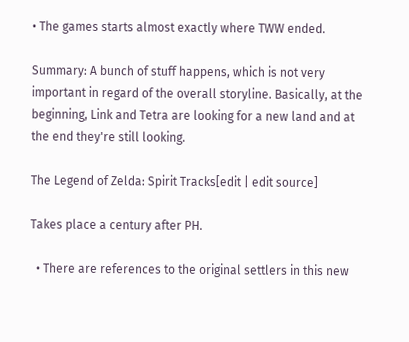• The games starts almost exactly where TWW ended.

Summary: A bunch of stuff happens, which is not very important in regard of the overall storyline. Basically, at the beginning, Link and Tetra are looking for a new land and at the end they're still looking.

The Legend of Zelda: Spirit Tracks[edit | edit source]

Takes place a century after PH.

  • There are references to the original settlers in this new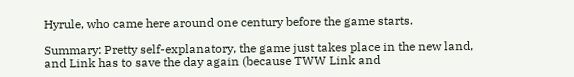Hyrule, who came here around one century before the game starts.

Summary: Pretty self-explanatory, the game just takes place in the new land, and Link has to save the day again (because TWW Link and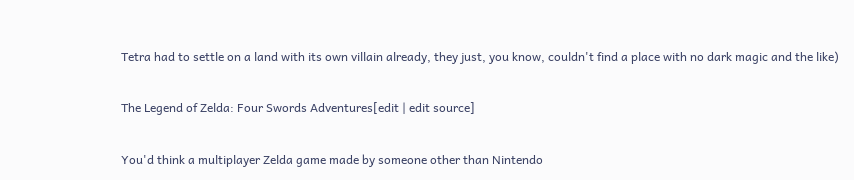Tetra had to settle on a land with its own villain already, they just, you know, couldn't find a place with no dark magic and the like)

The Legend of Zelda: Four Swords Adventures[edit | edit source]

You'd think a multiplayer Zelda game made by someone other than Nintendo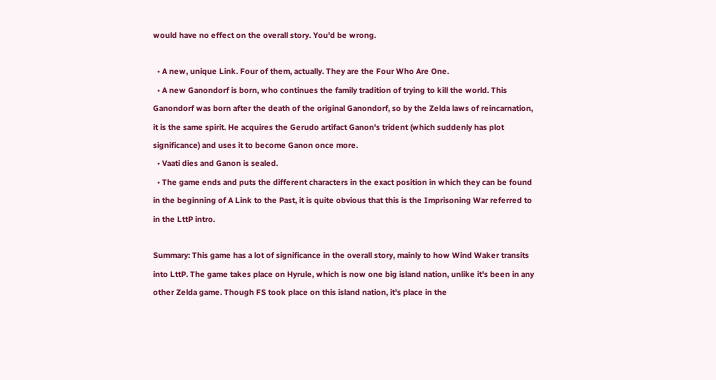would have no effect on the overall story. You'd be wrong.

  • A new, unique Link. Four of them, actually. They are the Four Who Are One.
  • A new Ganondorf is born, who continues the family tradition of trying to kill the world. This Ganondorf was born after the death of the original Ganondorf, so by the Zelda laws of reincarnation, it is the same spirit. He acquires the Gerudo artifact Ganon's trident (which suddenly has plot significance) and uses it to become Ganon once more.
  • Vaati dies and Ganon is sealed.
  • The game ends and puts the different characters in the exact position in which they can be found in the beginning of A Link to the Past, it is quite obvious that this is the Imprisoning War referred to in the LttP intro.

Summary: This game has a lot of significance in the overall story, mainly to how Wind Waker transits into LttP. The game takes place on Hyrule, which is now one big island nation, unlike it's been in any other Zelda game. Though FS took place on this island nation, it's place in the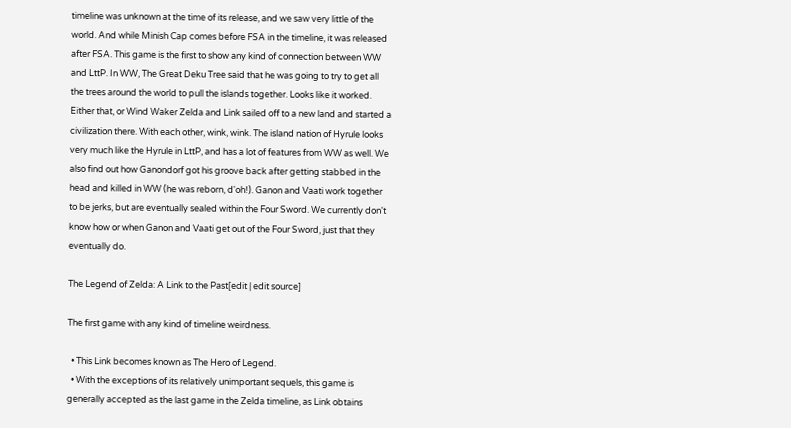timeline was unknown at the time of its release, and we saw very little of the world. And while Minish Cap comes before FSA in the timeline, it was released after FSA. This game is the first to show any kind of connection between WW and LttP. In WW, The Great Deku Tree said that he was going to try to get all the trees around the world to pull the islands together. Looks like it worked. Either that, or Wind Waker Zelda and Link sailed off to a new land and started a civilization there. With each other, wink, wink. The island nation of Hyrule looks very much like the Hyrule in LttP, and has a lot of features from WW as well. We also find out how Ganondorf got his groove back after getting stabbed in the head and killed in WW (he was reborn, d'oh!). Ganon and Vaati work together to be jerks, but are eventually sealed within the Four Sword. We currently don't know how or when Ganon and Vaati get out of the Four Sword, just that they eventually do.

The Legend of Zelda: A Link to the Past[edit | edit source]

The first game with any kind of timeline weirdness.

  • This Link becomes known as The Hero of Legend.
  • With the exceptions of its relatively unimportant sequels, this game is generally accepted as the last game in the Zelda timeline, as Link obtains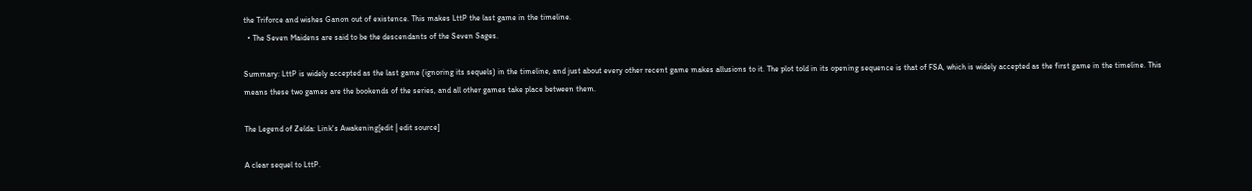the Triforce and wishes Ganon out of existence. This makes LttP the last game in the timeline.
  • The Seven Maidens are said to be the descendants of the Seven Sages.

Summary: LttP is widely accepted as the last game (ignoring its sequels) in the timeline, and just about every other recent game makes allusions to it. The plot told in its opening sequence is that of FSA, which is widely accepted as the first game in the timeline. This means these two games are the bookends of the series, and all other games take place between them.

The Legend of Zelda: Link's Awakening[edit | edit source]

A clear sequel to LttP.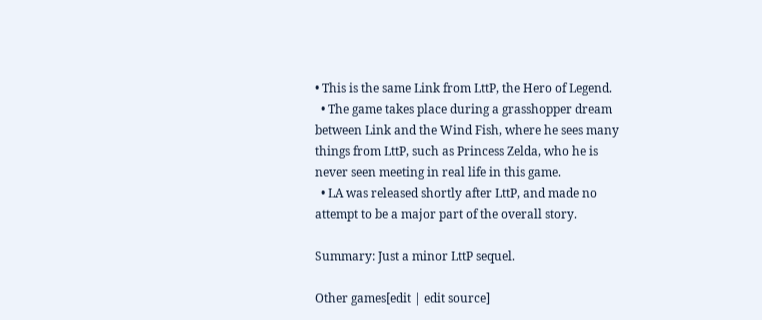• This is the same Link from LttP, the Hero of Legend.
  • The game takes place during a grasshopper dream between Link and the Wind Fish, where he sees many things from LttP, such as Princess Zelda, who he is never seen meeting in real life in this game.
  • LA was released shortly after LttP, and made no attempt to be a major part of the overall story.

Summary: Just a minor LttP sequel.

Other games[edit | edit source]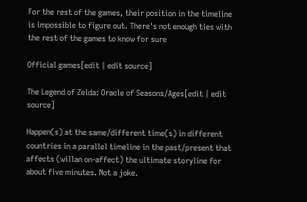For the rest of the games, their position in the timeline is impossible to figure out. There's not enough ties with the rest of the games to know for sure

Official games[edit | edit source]

The Legend of Zelda: Oracle of Seasons/Ages[edit | edit source]

Happen(s) at the same/different time(s) in different countries in a parallel timeline in the past/present that affects (willan on-affect) the ultimate storyline for about five minutes. Not a joke.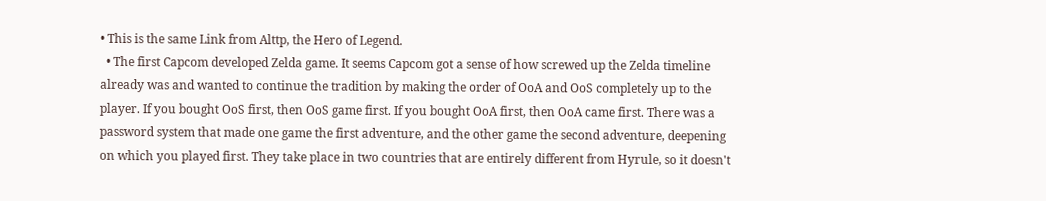• This is the same Link from Alttp, the Hero of Legend.
  • The first Capcom developed Zelda game. It seems Capcom got a sense of how screwed up the Zelda timeline already was and wanted to continue the tradition by making the order of OoA and OoS completely up to the player. If you bought OoS first, then OoS game first. If you bought OoA first, then OoA came first. There was a password system that made one game the first adventure, and the other game the second adventure, deepening on which you played first. They take place in two countries that are entirely different from Hyrule, so it doesn't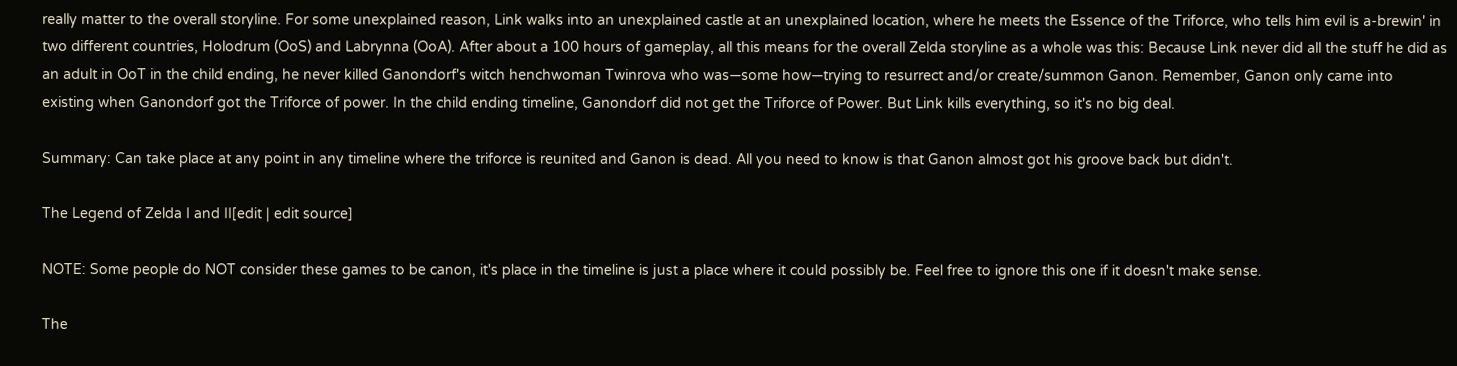really matter to the overall storyline. For some unexplained reason, Link walks into an unexplained castle at an unexplained location, where he meets the Essence of the Triforce, who tells him evil is a-brewin' in two different countries, Holodrum (OoS) and Labrynna (OoA). After about a 100 hours of gameplay, all this means for the overall Zelda storyline as a whole was this: Because Link never did all the stuff he did as an adult in OoT in the child ending, he never killed Ganondorf's witch henchwoman Twinrova who was—some how—trying to resurrect and/or create/summon Ganon. Remember, Ganon only came into existing when Ganondorf got the Triforce of power. In the child ending timeline, Ganondorf did not get the Triforce of Power. But Link kills everything, so it's no big deal.

Summary: Can take place at any point in any timeline where the triforce is reunited and Ganon is dead. All you need to know is that Ganon almost got his groove back but didn't.

The Legend of Zelda I and II[edit | edit source]

NOTE: Some people do NOT consider these games to be canon, it's place in the timeline is just a place where it could possibly be. Feel free to ignore this one if it doesn't make sense.

The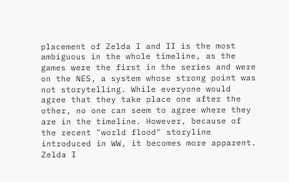placement of Zelda I and II is the most ambiguous in the whole timeline, as the games were the first in the series and were on the NES, a system whose strong point was not storytelling. While everyone would agree that they take place one after the other, no one can seem to agree where they are in the timeline. However, because of the recent "world flood" storyline introduced in WW, it becomes more apparent. Zelda I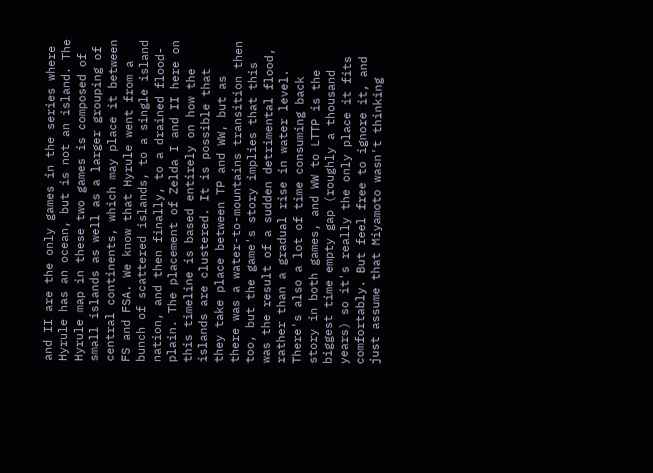and II are the only games in the series where Hyrule has an ocean, but is not an island. The Hyrule map in these two games is composed of small islands as well as a larger grouping of central continents, which may place it between FS and FSA. We know that Hyrule went from a bunch of scattered islands, to a single island nation, and then finally, to a drained flood-plain. The placement of Zelda I and II here on this timeline is based entirely on how the islands are clustered. It is possible that they take place between TP and WW, but as there was a water-to-mountains transition then too, but the game's story implies that this was the result of a sudden detrimental flood, rather than a gradual rise in water level. There's also a lot of time consuming back story in both games, and WW to LTTP is the biggest time empty gap (roughly a thousand years) so it's really the only place it fits comfortably. But feel free to ignore it, and just assume that Miyamoto wasn't thinking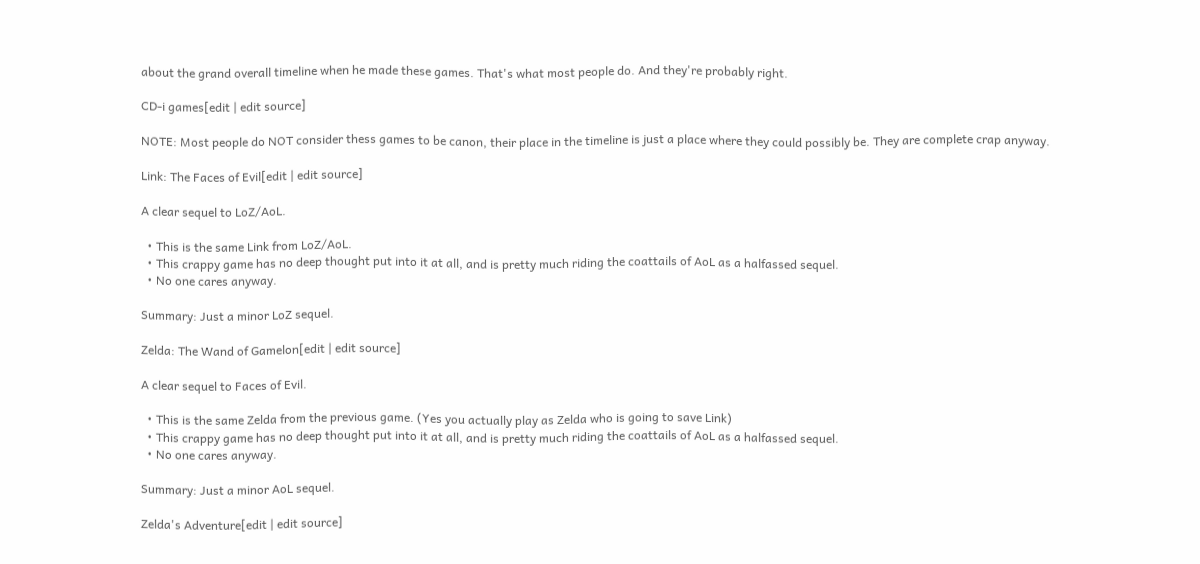about the grand overall timeline when he made these games. That's what most people do. And they're probably right.

CD-i games[edit | edit source]

NOTE: Most people do NOT consider thess games to be canon, their place in the timeline is just a place where they could possibly be. They are complete crap anyway.

Link: The Faces of Evil[edit | edit source]

A clear sequel to LoZ/AoL.

  • This is the same Link from LoZ/AoL.
  • This crappy game has no deep thought put into it at all, and is pretty much riding the coattails of AoL as a halfassed sequel.
  • No one cares anyway.

Summary: Just a minor LoZ sequel.

Zelda: The Wand of Gamelon[edit | edit source]

A clear sequel to Faces of Evil.

  • This is the same Zelda from the previous game. (Yes you actually play as Zelda who is going to save Link)
  • This crappy game has no deep thought put into it at all, and is pretty much riding the coattails of AoL as a halfassed sequel.
  • No one cares anyway.

Summary: Just a minor AoL sequel.

Zelda's Adventure[edit | edit source]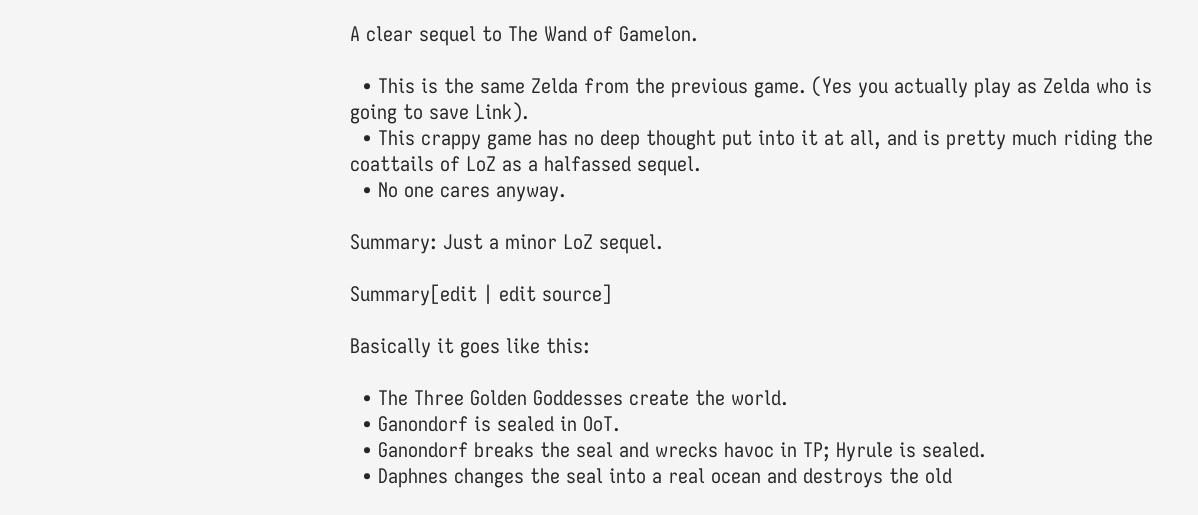A clear sequel to The Wand of Gamelon.

  • This is the same Zelda from the previous game. (Yes you actually play as Zelda who is going to save Link).
  • This crappy game has no deep thought put into it at all, and is pretty much riding the coattails of LoZ as a halfassed sequel.
  • No one cares anyway.

Summary: Just a minor LoZ sequel.

Summary[edit | edit source]

Basically it goes like this:

  • The Three Golden Goddesses create the world.
  • Ganondorf is sealed in OoT.
  • Ganondorf breaks the seal and wrecks havoc in TP; Hyrule is sealed.
  • Daphnes changes the seal into a real ocean and destroys the old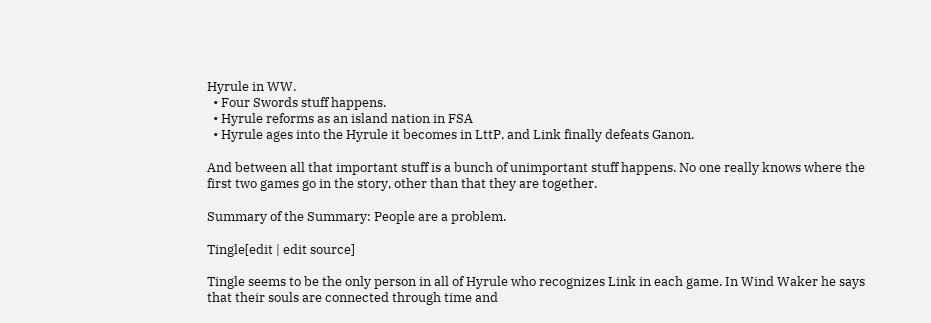Hyrule in WW.
  • Four Swords stuff happens.
  • Hyrule reforms as an island nation in FSA
  • Hyrule ages into the Hyrule it becomes in LttP, and Link finally defeats Ganon.

And between all that important stuff is a bunch of unimportant stuff happens. No one really knows where the first two games go in the story, other than that they are together.

Summary of the Summary: People are a problem.

Tingle[edit | edit source]

Tingle seems to be the only person in all of Hyrule who recognizes Link in each game. In Wind Waker he says that their souls are connected through time and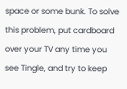space or some bunk. To solve this problem, put cardboard over your TV any time you see Tingle, and try to keep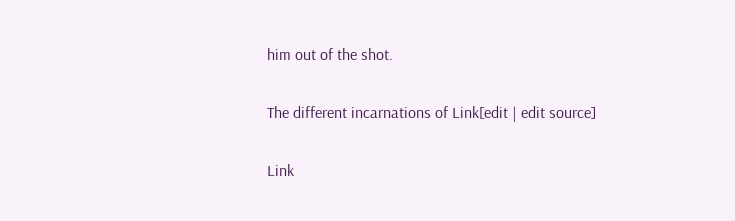him out of the shot.

The different incarnations of Link[edit | edit source]

Link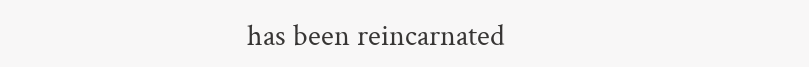has been reincarnated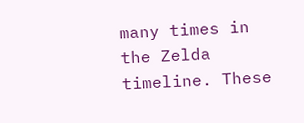many times in the Zelda timeline. These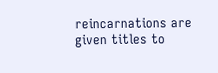reincarnations are given titles to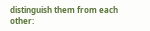distinguish them from each other: